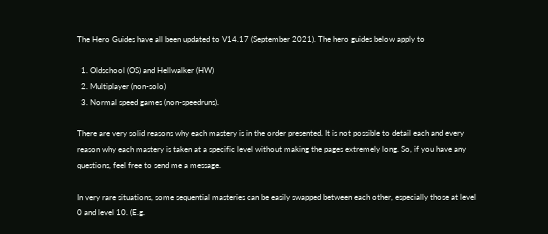The Hero Guides have all been updated to V14.17 (September 2021). The hero guides below apply to

  1. Oldschool (OS) and Hellwalker (HW)
  2. Multiplayer (non-solo)
  3. Normal speed games (non-speedruns).

There are very solid reasons why each mastery is in the order presented. It is not possible to detail each and every reason why each mastery is taken at a specific level without making the pages extremely long. So, if you have any questions, feel free to send me a message.

In very rare situations, some sequential masteries can be easily swapped between each other, especially those at level 0 and level 10. (E.g.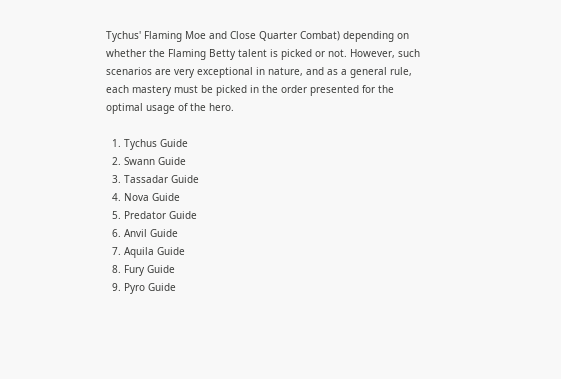Tychus' Flaming Moe and Close Quarter Combat) depending on whether the Flaming Betty talent is picked or not. However, such scenarios are very exceptional in nature, and as a general rule, each mastery must be picked in the order presented for the optimal usage of the hero.

  1. Tychus Guide
  2. Swann Guide
  3. Tassadar Guide
  4. Nova Guide
  5. Predator Guide
  6. Anvil Guide
  7. Aquila Guide
  8. Fury Guide
  9. Pyro Guide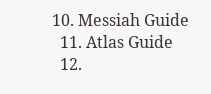10. Messiah Guide
  11. Atlas Guide
  12.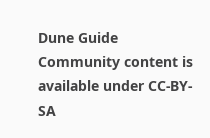Dune Guide
Community content is available under CC-BY-SA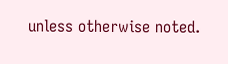unless otherwise noted.